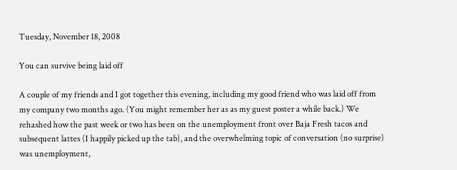Tuesday, November 18, 2008

You can survive being laid off

A couple of my friends and I got together this evening, including my good friend who was laid off from my company two months ago. (You might remember her as as my guest poster a while back.) We rehashed how the past week or two has been on the unemployment front over Baja Fresh tacos and subsequent lattes (I happily picked up the tab), and the overwhelming topic of conversation (no surprise) was unemployment,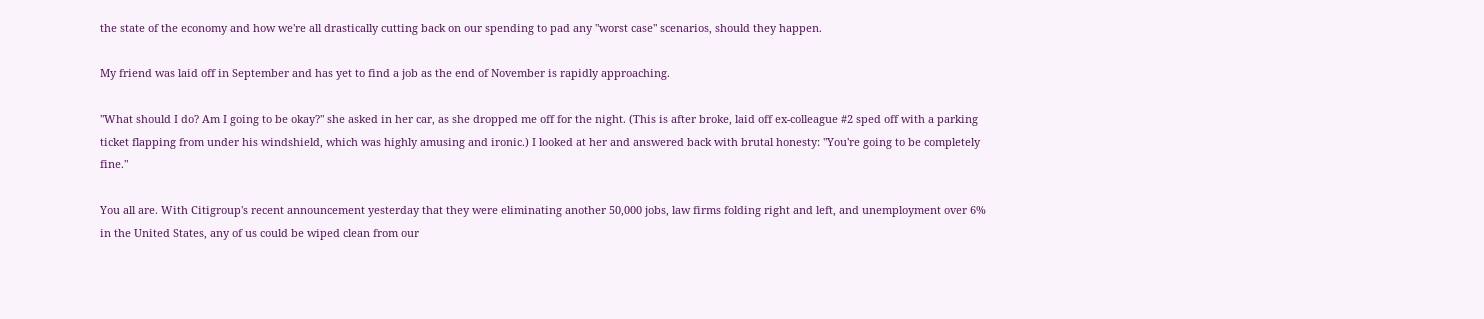the state of the economy and how we're all drastically cutting back on our spending to pad any "worst case" scenarios, should they happen.

My friend was laid off in September and has yet to find a job as the end of November is rapidly approaching.

"What should I do? Am I going to be okay?" she asked in her car, as she dropped me off for the night. (This is after broke, laid off ex-colleague #2 sped off with a parking ticket flapping from under his windshield, which was highly amusing and ironic.) I looked at her and answered back with brutal honesty: "You're going to be completely fine."

You all are. With Citigroup's recent announcement yesterday that they were eliminating another 50,000 jobs, law firms folding right and left, and unemployment over 6% in the United States, any of us could be wiped clean from our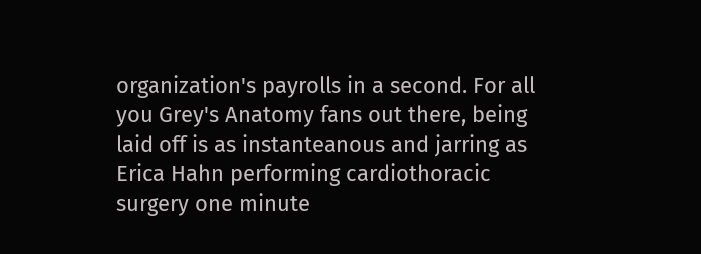organization's payrolls in a second. For all you Grey's Anatomy fans out there, being laid off is as instanteanous and jarring as Erica Hahn performing cardiothoracic surgery one minute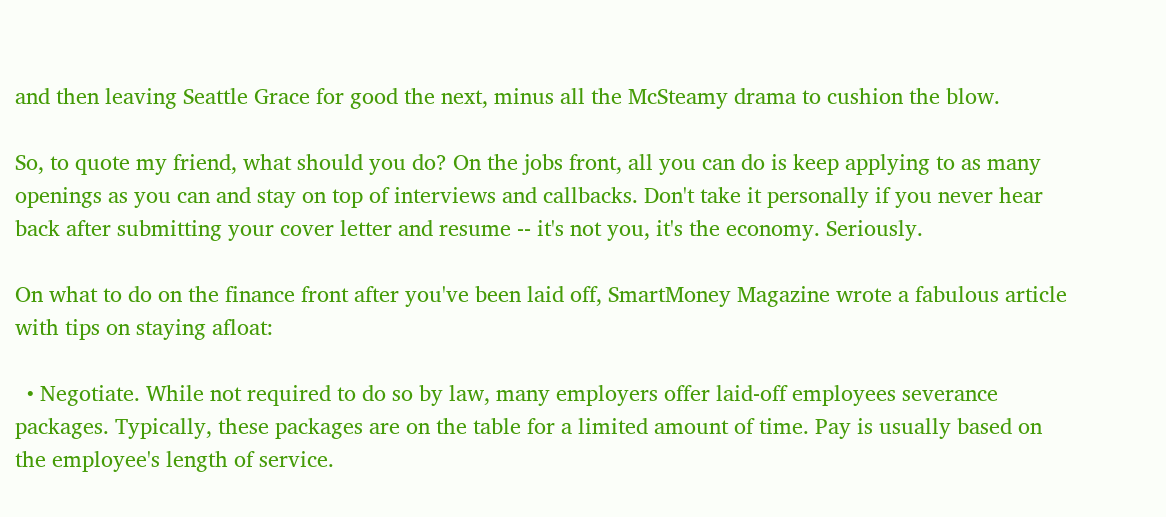and then leaving Seattle Grace for good the next, minus all the McSteamy drama to cushion the blow.

So, to quote my friend, what should you do? On the jobs front, all you can do is keep applying to as many openings as you can and stay on top of interviews and callbacks. Don't take it personally if you never hear back after submitting your cover letter and resume -- it's not you, it's the economy. Seriously.

On what to do on the finance front after you've been laid off, SmartMoney Magazine wrote a fabulous article with tips on staying afloat:

  • Negotiate. While not required to do so by law, many employers offer laid-off employees severance packages. Typically, these packages are on the table for a limited amount of time. Pay is usually based on the employee's length of service.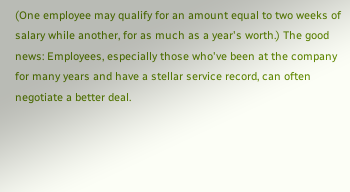(One employee may qualify for an amount equal to two weeks of salary while another, for as much as a year's worth.) The good news: Employees, especially those who've been at the company for many years and have a stellar service record, can often negotiate a better deal.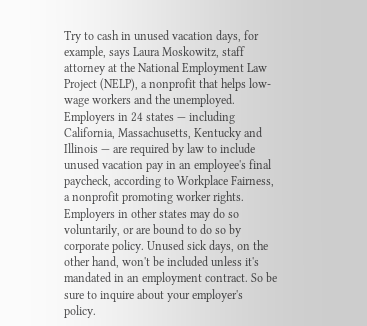Try to cash in unused vacation days, for example, says Laura Moskowitz, staff attorney at the National Employment Law Project (NELP), a nonprofit that helps low-wage workers and the unemployed. Employers in 24 states — including California, Massachusetts, Kentucky and Illinois — are required by law to include unused vacation pay in an employee's final paycheck, according to Workplace Fairness, a nonprofit promoting worker rights. Employers in other states may do so voluntarily, or are bound to do so by corporate policy. Unused sick days, on the other hand, won't be included unless it's mandated in an employment contract. So be sure to inquire about your employer's policy.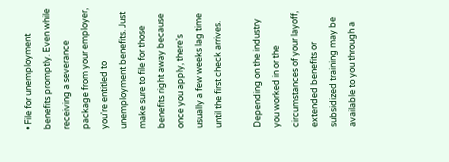• File for unemployment benefits promptly. Even while receiving a severance package from your employer, you're entitled to unemployment benefits. Just make sure to file for those benefits right away because once you apply, there's usually a few weeks lag time until the first check arrives.

Depending on the industry you worked in or the circumstances of your layoff, extended benefits or subsidized training may be available to you through a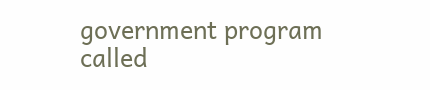government program called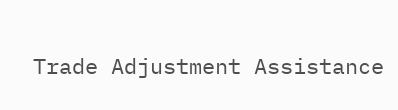Trade Adjustment Assistance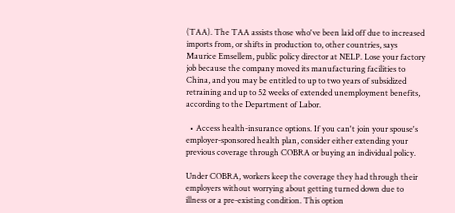(TAA). The TAA assists those who've been laid off due to increased imports from, or shifts in production to, other countries, says Maurice Emsellem, public policy director at NELP. Lose your factory job because the company moved its manufacturing facilities to China, and you may be entitled to up to two years of subsidized retraining and up to 52 weeks of extended unemployment benefits, according to the Department of Labor.

  • Access health-insurance options. If you can't join your spouse's employer-sponsored health plan, consider either extending your previous coverage through COBRA or buying an individual policy.

Under COBRA, workers keep the coverage they had through their employers without worrying about getting turned down due to illness or a pre-existing condition. This option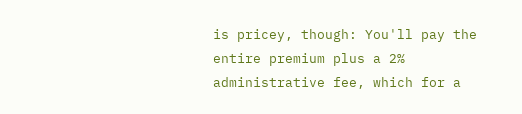is pricey, though: You'll pay the entire premium plus a 2% administrative fee, which for a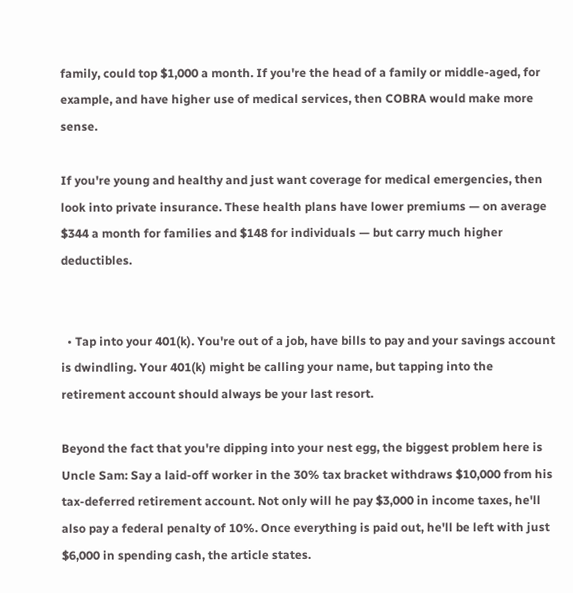family, could top $1,000 a month. If you're the head of a family or middle-aged, for example, and have higher use of medical services, then COBRA would make more sense.

If you're young and healthy and just want coverage for medical emergencies, then look into private insurance. These health plans have lower premiums — on average $344 a month for families and $148 for individuals — but carry much higher deductibles.


  • Tap into your 401(k). You're out of a job, have bills to pay and your savings account is dwindling. Your 401(k) might be calling your name, but tapping into the retirement account should always be your last resort.

Beyond the fact that you're dipping into your nest egg, the biggest problem here is Uncle Sam: Say a laid-off worker in the 30% tax bracket withdraws $10,000 from his tax-deferred retirement account. Not only will he pay $3,000 in income taxes, he'll also pay a federal penalty of 10%. Once everything is paid out, he'll be left with just $6,000 in spending cash, the article states.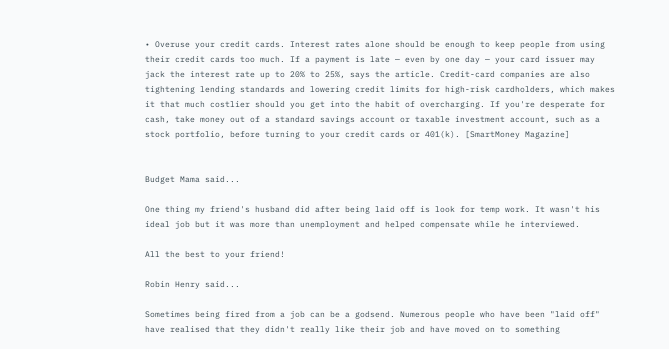• Overuse your credit cards. Interest rates alone should be enough to keep people from using their credit cards too much. If a payment is late — even by one day — your card issuer may jack the interest rate up to 20% to 25%, says the article. Credit-card companies are also tightening lending standards and lowering credit limits for high-risk cardholders, which makes it that much costlier should you get into the habit of overcharging. If you're desperate for cash, take money out of a standard savings account or taxable investment account, such as a stock portfolio, before turning to your credit cards or 401(k). [SmartMoney Magazine]


Budget Mama said...

One thing my friend's husband did after being laid off is look for temp work. It wasn't his ideal job but it was more than unemployment and helped compensate while he interviewed.

All the best to your friend!

Robin Henry said...

Sometimes being fired from a job can be a godsend. Numerous people who have been "laid off" have realised that they didn't really like their job and have moved on to something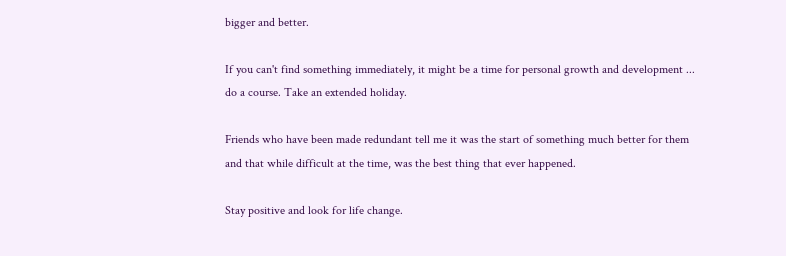bigger and better.

If you can't find something immediately, it might be a time for personal growth and development ... do a course. Take an extended holiday.

Friends who have been made redundant tell me it was the start of something much better for them and that while difficult at the time, was the best thing that ever happened.

Stay positive and look for life change.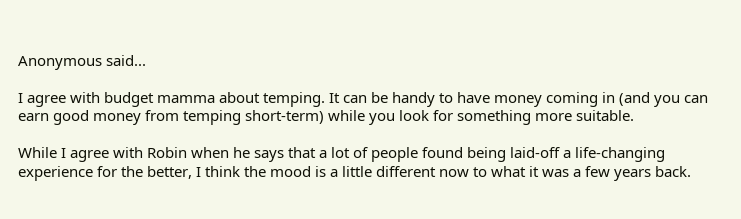Anonymous said...

I agree with budget mamma about temping. It can be handy to have money coming in (and you can earn good money from temping short-term) while you look for something more suitable.

While I agree with Robin when he says that a lot of people found being laid-off a life-changing experience for the better, I think the mood is a little different now to what it was a few years back.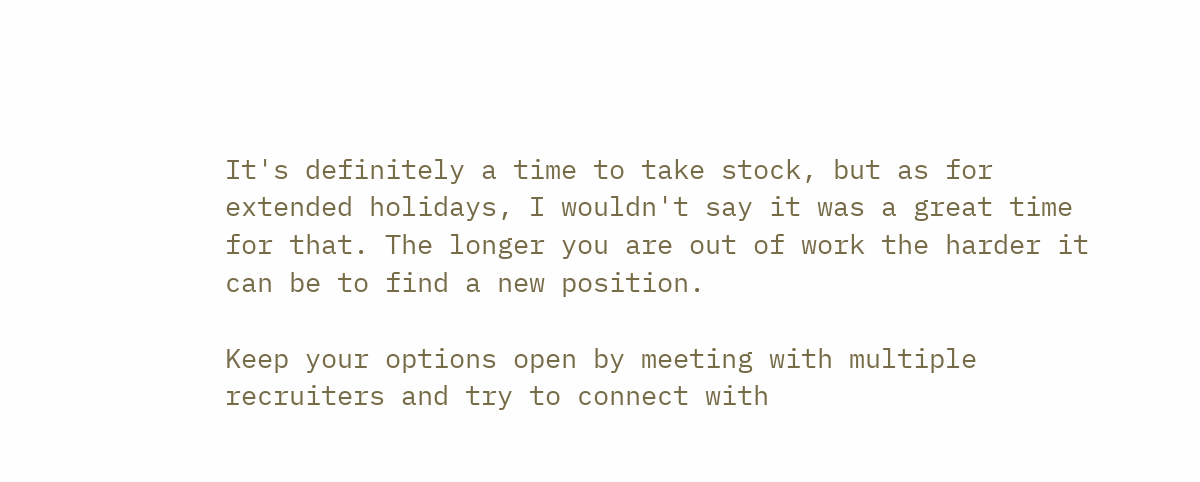It's definitely a time to take stock, but as for extended holidays, I wouldn't say it was a great time for that. The longer you are out of work the harder it can be to find a new position.

Keep your options open by meeting with multiple recruiters and try to connect with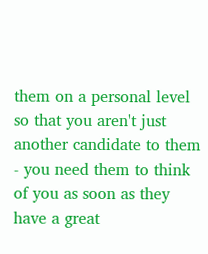them on a personal level so that you aren't just another candidate to them - you need them to think of you as soon as they have a great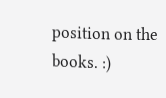position on the books. :)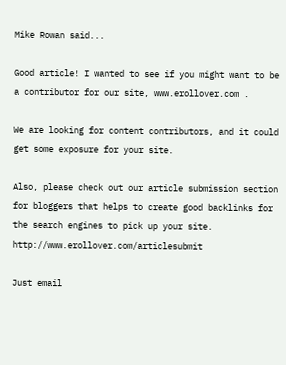Mike Rowan said...

Good article! I wanted to see if you might want to be a contributor for our site, www.erollover.com .

We are looking for content contributors, and it could get some exposure for your site.

Also, please check out our article submission section for bloggers that helps to create good backlinks for the search engines to pick up your site. http://www.erollover.com/articlesubmit

Just email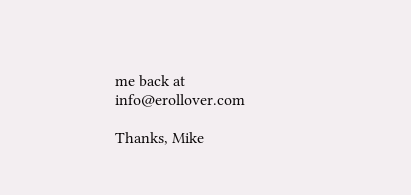me back at info@erollover.com

Thanks, Mike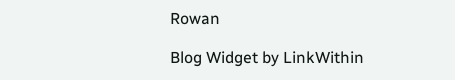Rowan

Blog Widget by LinkWithin